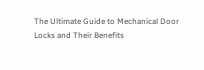The Ultimate Guide to Mechanical Door Locks and Their Benefits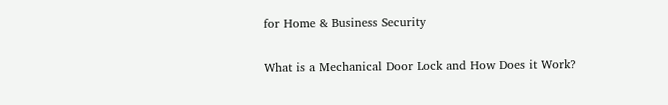for Home & Business Security

What is a Mechanical Door Lock and How Does it Work?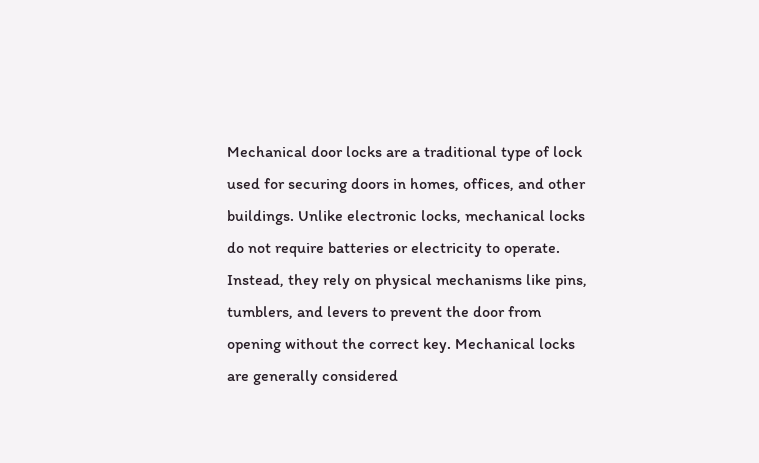Mechanical door locks are a traditional type of lock used for securing doors in homes, offices, and other buildings. Unlike electronic locks, mechanical locks do not require batteries or electricity to operate. Instead, they rely on physical mechanisms like pins, tumblers, and levers to prevent the door from opening without the correct key. Mechanical locks are generally considered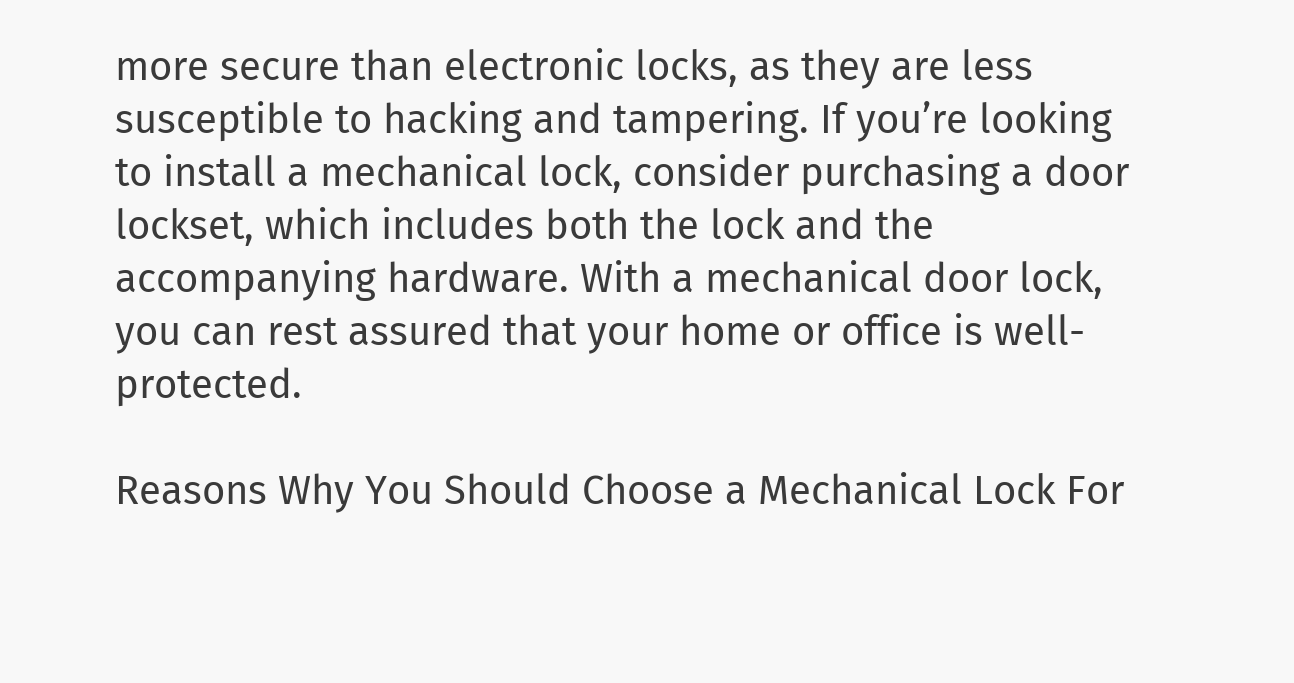more secure than electronic locks, as they are less susceptible to hacking and tampering. If you’re looking to install a mechanical lock, consider purchasing a door lockset, which includes both the lock and the accompanying hardware. With a mechanical door lock, you can rest assured that your home or office is well-protected.

Reasons Why You Should Choose a Mechanical Lock For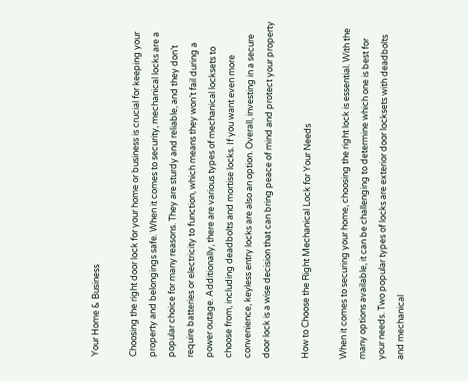Your Home & Business

Choosing the right door lock for your home or business is crucial for keeping your property and belongings safe. When it comes to security, mechanical locks are a popular choice for many reasons. They are sturdy and reliable, and they don’t require batteries or electricity to function, which means they won’t fail during a power outage. Additionally, there are various types of mechanical locksets to choose from, including deadbolts and mortise locks. If you want even more convenience, keyless entry locks are also an option. Overall, investing in a secure door lock is a wise decision that can bring peace of mind and protect your property

How to Choose the Right Mechanical Lock for Your Needs

When it comes to securing your home, choosing the right lock is essential. With the many options available, it can be challenging to determine which one is best for your needs. Two popular types of locks are exterior door locksets with deadbolts and mechanical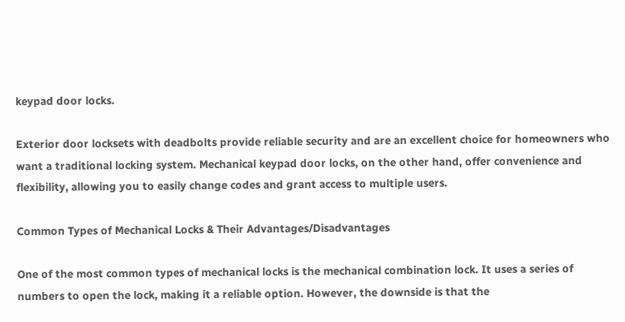keypad door locks.

Exterior door locksets with deadbolts provide reliable security and are an excellent choice for homeowners who want a traditional locking system. Mechanical keypad door locks, on the other hand, offer convenience and flexibility, allowing you to easily change codes and grant access to multiple users.

Common Types of Mechanical Locks & Their Advantages/Disadvantages

One of the most common types of mechanical locks is the mechanical combination lock. It uses a series of numbers to open the lock, making it a reliable option. However, the downside is that the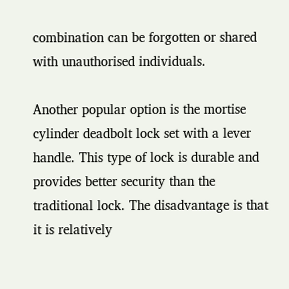combination can be forgotten or shared with unauthorised individuals.

Another popular option is the mortise cylinder deadbolt lock set with a lever handle. This type of lock is durable and provides better security than the traditional lock. The disadvantage is that it is relatively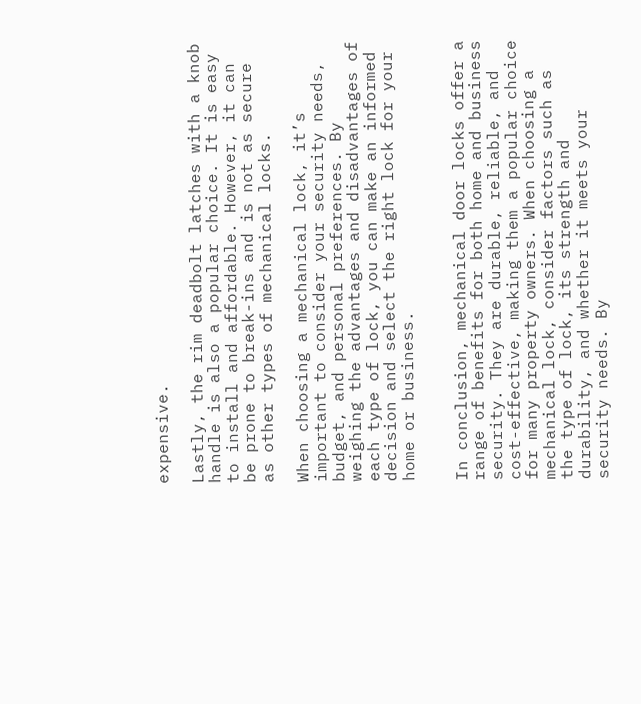expensive.

Lastly, the rim deadbolt latches with a knob handle is also a popular choice. It is easy to install and affordable. However, it can be prone to break-ins and is not as secure as other types of mechanical locks.

When choosing a mechanical lock, it’s important to consider your security needs, budget, and personal preferences. By weighing the advantages and disadvantages of each type of lock, you can make an informed decision and select the right lock for your home or business.


In conclusion, mechanical door locks offer a range of benefits for both home and business security. They are durable, reliable, and cost-effective, making them a popular choice for many property owners. When choosing a mechanical lock, consider factors such as the type of lock, its strength and durability, and whether it meets your security needs. By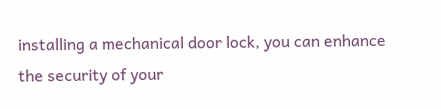installing a mechanical door lock, you can enhance the security of your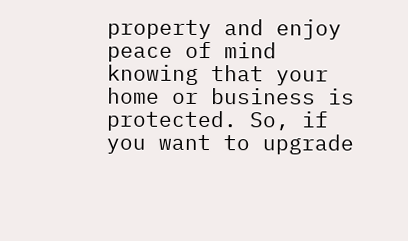property and enjoy peace of mind knowing that your home or business is protected. So, if you want to upgrade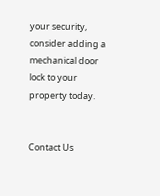your security, consider adding a mechanical door lock to your property today.


Contact Us